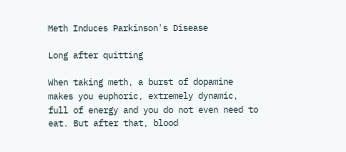Meth Induces Parkinson's Disease

Long after quitting

When taking meth, a burst of dopamine makes you euphoric, extremely dynamic, full of energy and you do not even need to eat. But after that, blood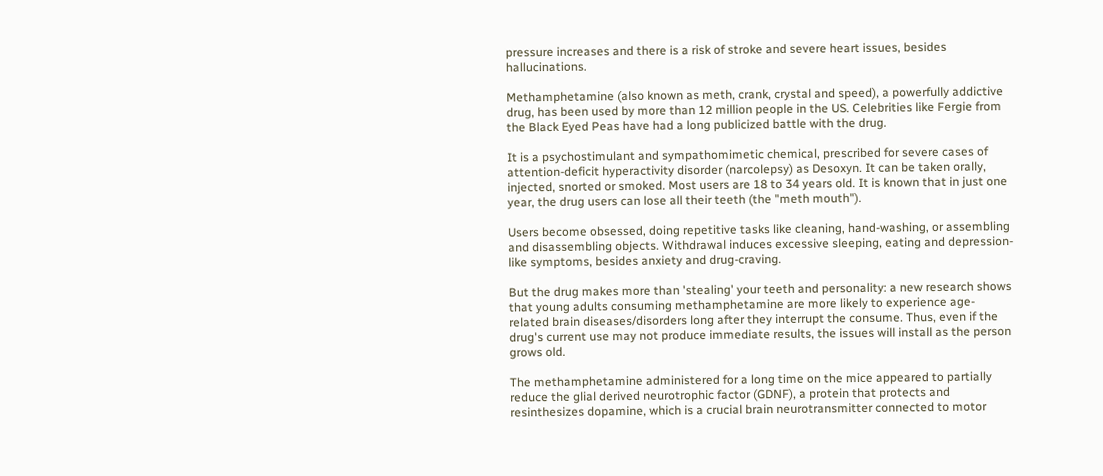pressure increases and there is a risk of stroke and severe heart issues, besides hallucinations.

Methamphetamine (also known as meth, crank, crystal and speed), a powerfully addictive drug, has been used by more than 12 million people in the US. Celebrities like Fergie from the Black Eyed Peas have had a long publicized battle with the drug.

It is a psychostimulant and sympathomimetic chemical, prescribed for severe cases of attention-deficit hyperactivity disorder (narcolepsy) as Desoxyn. It can be taken orally, injected, snorted or smoked. Most users are 18 to 34 years old. It is known that in just one year, the drug users can lose all their teeth (the "meth mouth").

Users become obsessed, doing repetitive tasks like cleaning, hand-washing, or assembling and disassembling objects. Withdrawal induces excessive sleeping, eating and depression-like symptoms, besides anxiety and drug-craving.

But the drug makes more than 'stealing' your teeth and personality: a new research shows that young adults consuming methamphetamine are more likely to experience age-related brain diseases/disorders long after they interrupt the consume. Thus, even if the drug's current use may not produce immediate results, the issues will install as the person grows old.

The methamphetamine administered for a long time on the mice appeared to partially reduce the glial derived neurotrophic factor (GDNF), a protein that protects and resinthesizes dopamine, which is a crucial brain neurotransmitter connected to motor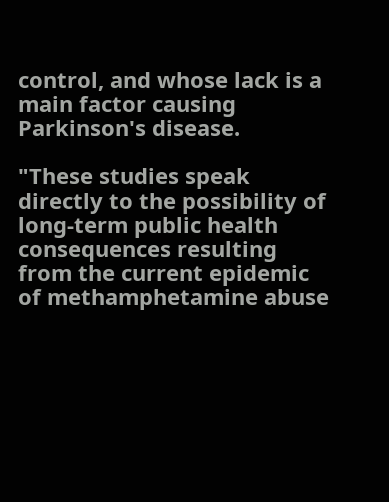control, and whose lack is a main factor causing Parkinson's disease.

"These studies speak directly to the possibility of long-term public health consequences resulting from the current epidemic of methamphetamine abuse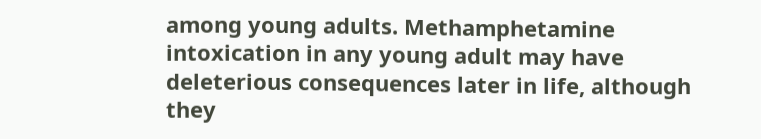among young adults. Methamphetamine intoxication in any young adult may have deleterious consequences later in life, although they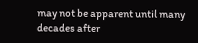may not be apparent until many decades after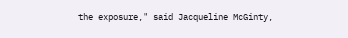the exposure," said Jacqueline McGinty,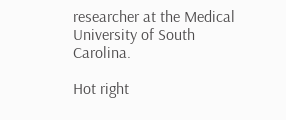researcher at the Medical University of South Carolina.

Hot right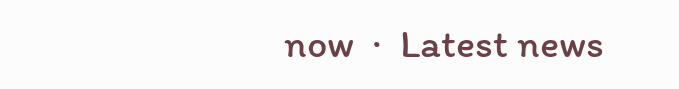now  ·  Latest news